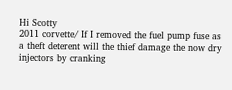Hi Scotty
2011 corvette/ If I removed the fuel pump fuse as a theft deterent will the thief damage the now dry injectors by cranking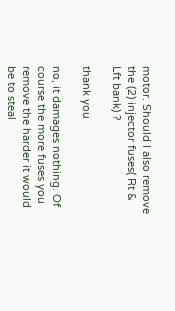motor. Should I also remove the (2) injector fuses( Rt & Lft bank) ?

thank you

no, it damages nothing. Of course the more fuses you remove the harder it would be to steal